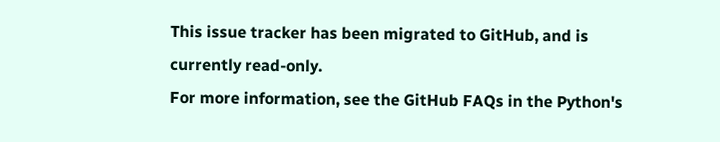This issue tracker has been migrated to GitHub, and is currently read-only.
For more information, see the GitHub FAQs in the Python's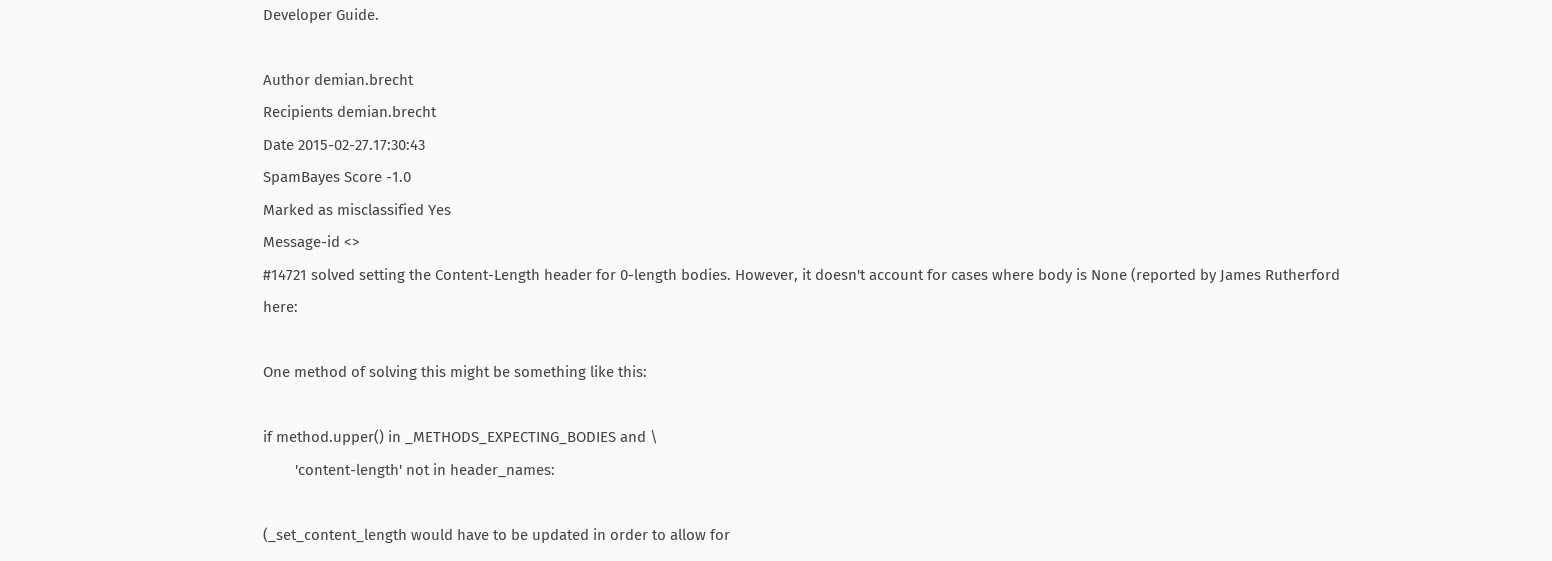Developer Guide.

Author demian.brecht
Recipients demian.brecht
Date 2015-02-27.17:30:43
SpamBayes Score -1.0
Marked as misclassified Yes
Message-id <>
#14721 solved setting the Content-Length header for 0-length bodies. However, it doesn't account for cases where body is None (reported by James Rutherford here:

One method of solving this might be something like this:

if method.upper() in _METHODS_EXPECTING_BODIES and \
        'content-length' not in header_names:

(_set_content_length would have to be updated in order to allow for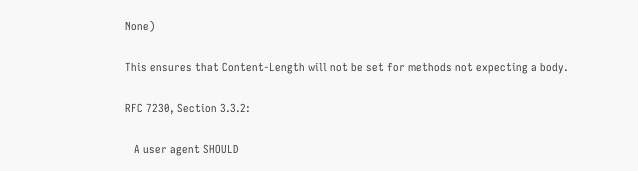None)

This ensures that Content-Length will not be set for methods not expecting a body.

RFC 7230, Section 3.3.2:

   A user agent SHOULD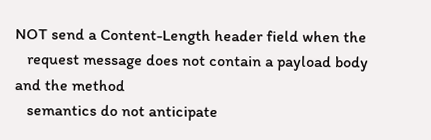NOT send a Content-Length header field when the
   request message does not contain a payload body and the method
   semantics do not anticipate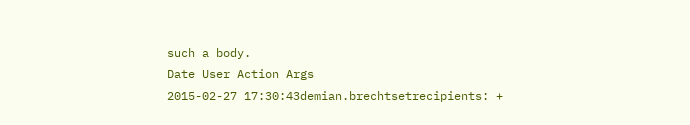such a body.
Date User Action Args
2015-02-27 17:30:43demian.brechtsetrecipients: +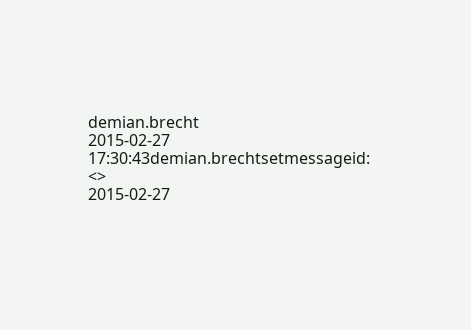demian.brecht
2015-02-27 17:30:43demian.brechtsetmessageid: <>
2015-02-27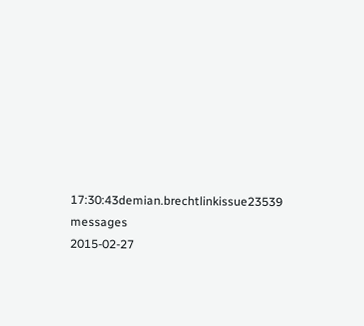17:30:43demian.brechtlinkissue23539 messages
2015-02-27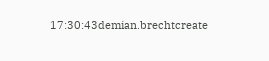17:30:43demian.brechtcreate